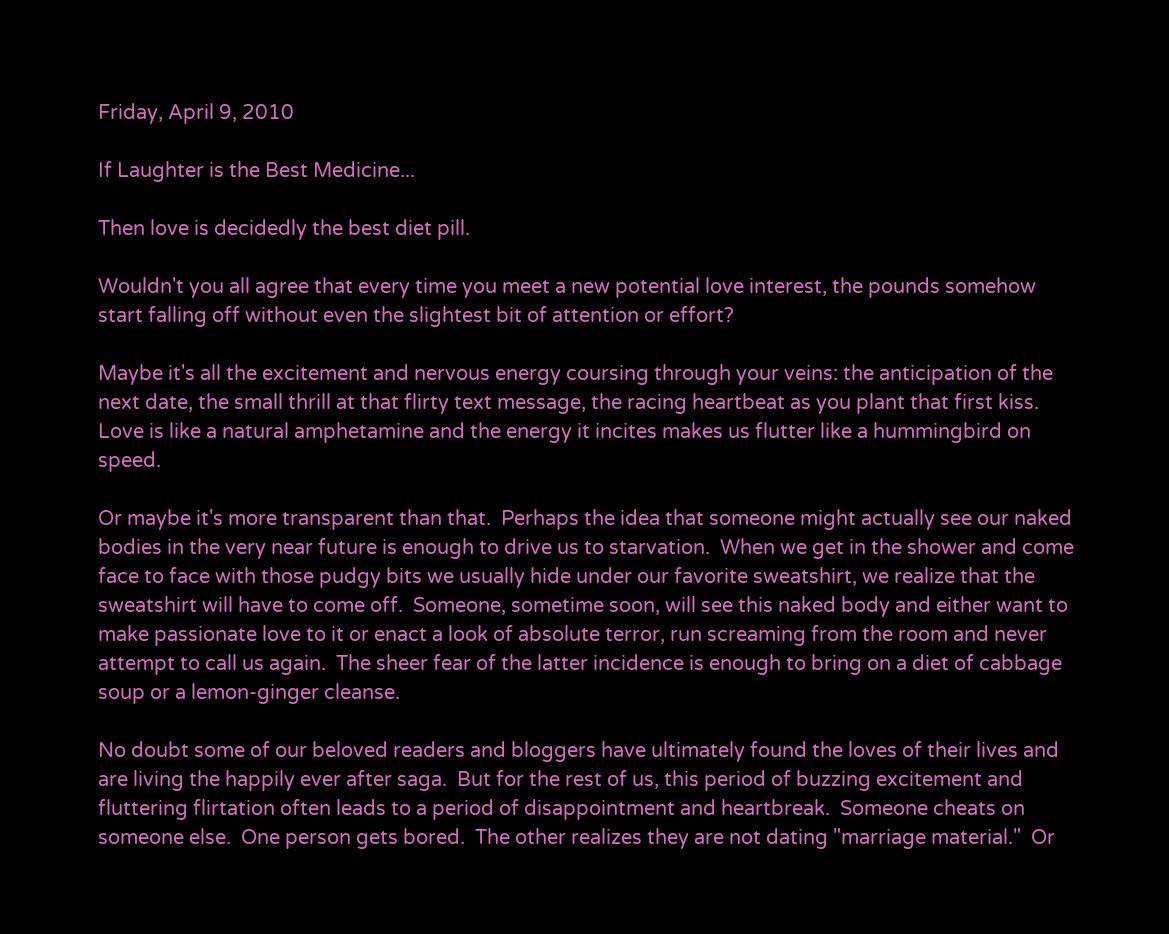Friday, April 9, 2010

If Laughter is the Best Medicine...

Then love is decidedly the best diet pill.

Wouldn't you all agree that every time you meet a new potential love interest, the pounds somehow start falling off without even the slightest bit of attention or effort?

Maybe it's all the excitement and nervous energy coursing through your veins: the anticipation of the next date, the small thrill at that flirty text message, the racing heartbeat as you plant that first kiss.  Love is like a natural amphetamine and the energy it incites makes us flutter like a hummingbird on speed.

Or maybe it's more transparent than that.  Perhaps the idea that someone might actually see our naked bodies in the very near future is enough to drive us to starvation.  When we get in the shower and come face to face with those pudgy bits we usually hide under our favorite sweatshirt, we realize that the sweatshirt will have to come off.  Someone, sometime soon, will see this naked body and either want to make passionate love to it or enact a look of absolute terror, run screaming from the room and never attempt to call us again.  The sheer fear of the latter incidence is enough to bring on a diet of cabbage soup or a lemon-ginger cleanse.

No doubt some of our beloved readers and bloggers have ultimately found the loves of their lives and are living the happily ever after saga.  But for the rest of us, this period of buzzing excitement and fluttering flirtation often leads to a period of disappointment and heartbreak.  Someone cheats on someone else.  One person gets bored.  The other realizes they are not dating "marriage material."  Or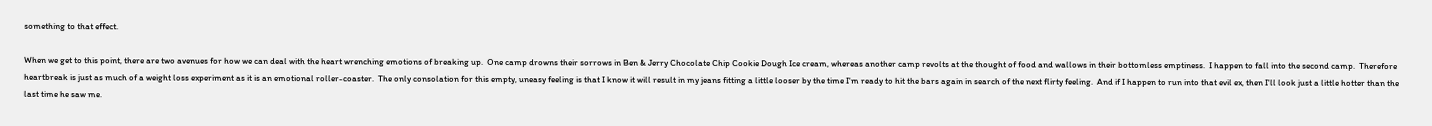something to that effect.

When we get to this point, there are two avenues for how we can deal with the heart wrenching emotions of breaking up.  One camp drowns their sorrows in Ben & Jerry Chocolate Chip Cookie Dough Ice cream, whereas another camp revolts at the thought of food and wallows in their bottomless emptiness.  I happen to fall into the second camp.  Therefore heartbreak is just as much of a weight loss experiment as it is an emotional roller-coaster.  The only consolation for this empty, uneasy feeling is that I know it will result in my jeans fitting a little looser by the time I'm ready to hit the bars again in search of the next flirty feeling.  And if I happen to run into that evil ex, then I'll look just a little hotter than the last time he saw me.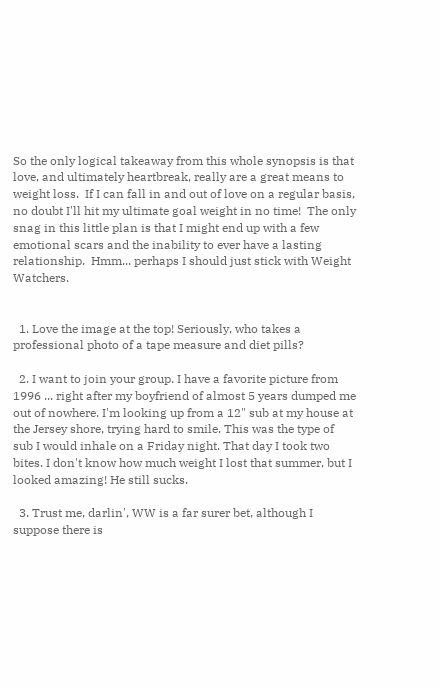So the only logical takeaway from this whole synopsis is that love, and ultimately heartbreak, really are a great means to weight loss.  If I can fall in and out of love on a regular basis, no doubt I'll hit my ultimate goal weight in no time!  The only snag in this little plan is that I might end up with a few emotional scars and the inability to ever have a lasting relationship.  Hmm... perhaps I should just stick with Weight Watchers.


  1. Love the image at the top! Seriously, who takes a professional photo of a tape measure and diet pills?

  2. I want to join your group. I have a favorite picture from 1996 ... right after my boyfriend of almost 5 years dumped me out of nowhere. I'm looking up from a 12" sub at my house at the Jersey shore, trying hard to smile. This was the type of sub I would inhale on a Friday night. That day I took two bites. I don't know how much weight I lost that summer, but I looked amazing! He still sucks.

  3. Trust me, darlin', WW is a far surer bet, although I suppose there is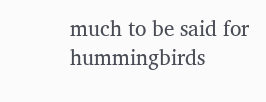much to be said for hummingbirds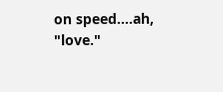on speed....ah, "love."